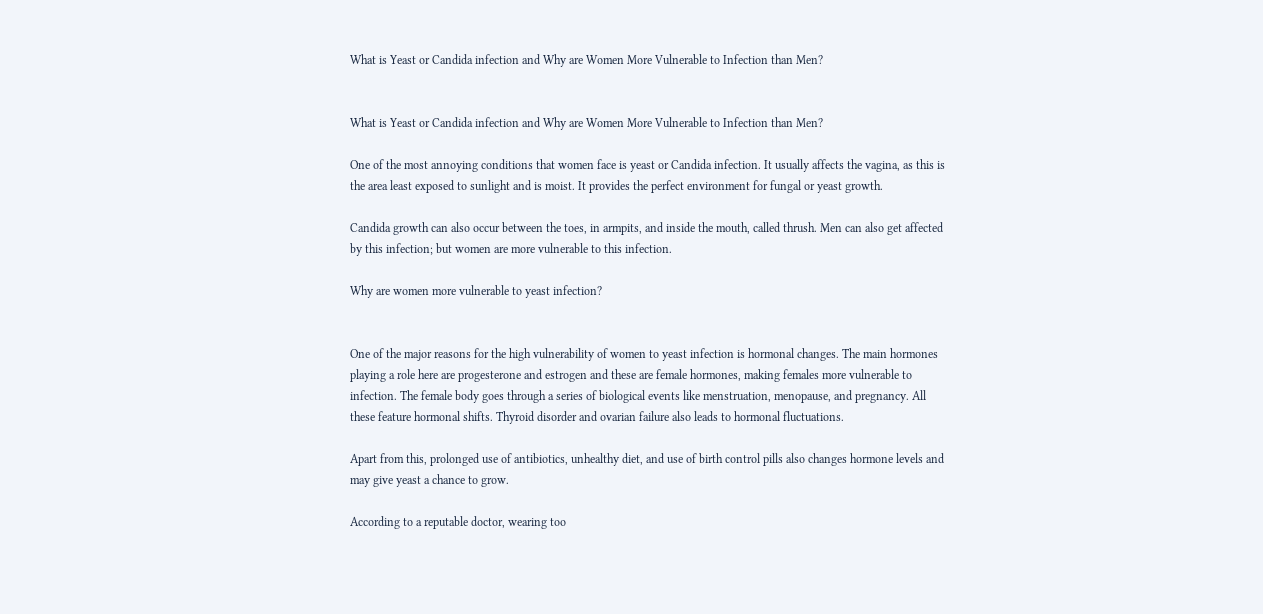What is Yeast or Candida infection and Why are Women More Vulnerable to Infection than Men?


What is Yeast or Candida infection and Why are Women More Vulnerable to Infection than Men?

One of the most annoying conditions that women face is yeast or Candida infection. It usually affects the vagina, as this is the area least exposed to sunlight and is moist. It provides the perfect environment for fungal or yeast growth.

Candida growth can also occur between the toes, in armpits, and inside the mouth, called thrush. Men can also get affected by this infection; but women are more vulnerable to this infection.

Why are women more vulnerable to yeast infection?


One of the major reasons for the high vulnerability of women to yeast infection is hormonal changes. The main hormones playing a role here are progesterone and estrogen and these are female hormones, making females more vulnerable to infection. The female body goes through a series of biological events like menstruation, menopause, and pregnancy. All these feature hormonal shifts. Thyroid disorder and ovarian failure also leads to hormonal fluctuations.

Apart from this, prolonged use of antibiotics, unhealthy diet, and use of birth control pills also changes hormone levels and may give yeast a chance to grow.

According to a reputable doctor, wearing too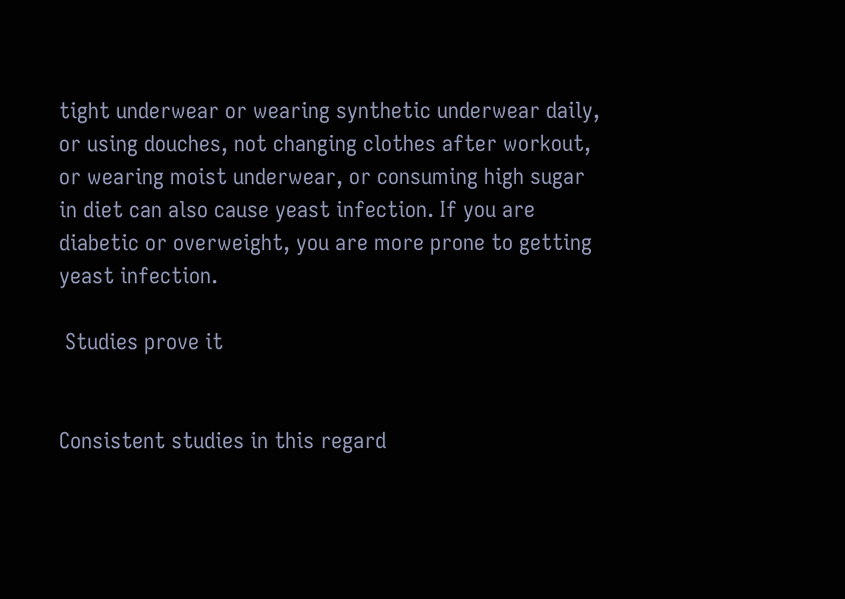tight underwear or wearing synthetic underwear daily, or using douches, not changing clothes after workout, or wearing moist underwear, or consuming high sugar in diet can also cause yeast infection. If you are diabetic or overweight, you are more prone to getting yeast infection.

 Studies prove it


Consistent studies in this regard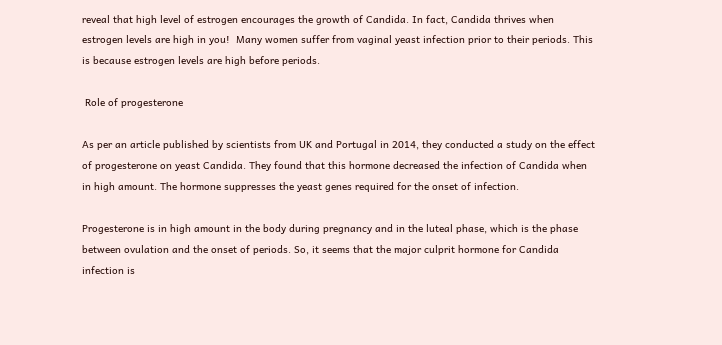reveal that high level of estrogen encourages the growth of Candida. In fact, Candida thrives when estrogen levels are high in you!  Many women suffer from vaginal yeast infection prior to their periods. This is because estrogen levels are high before periods.

 Role of progesterone

As per an article published by scientists from UK and Portugal in 2014, they conducted a study on the effect of progesterone on yeast Candida. They found that this hormone decreased the infection of Candida when in high amount. The hormone suppresses the yeast genes required for the onset of infection.

Progesterone is in high amount in the body during pregnancy and in the luteal phase, which is the phase between ovulation and the onset of periods. So, it seems that the major culprit hormone for Candida infection is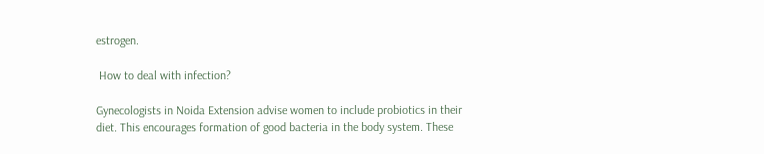estrogen.

 How to deal with infection?

Gynecologists in Noida Extension advise women to include probiotics in their diet. This encourages formation of good bacteria in the body system. These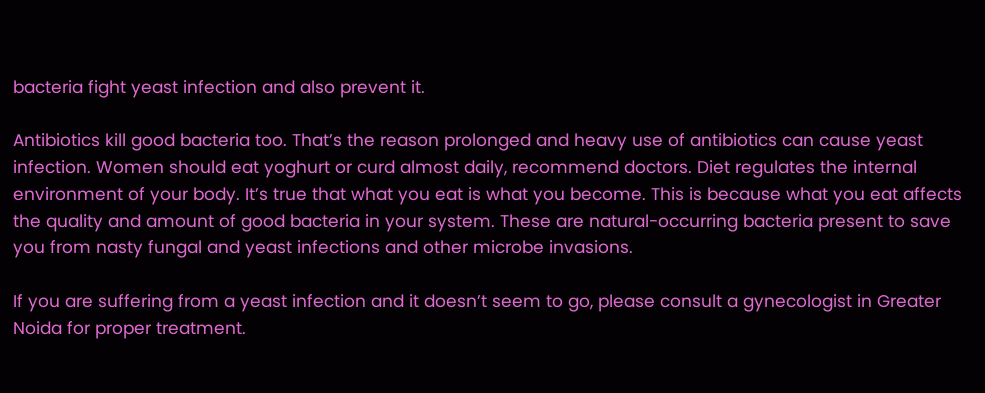bacteria fight yeast infection and also prevent it.

Antibiotics kill good bacteria too. That’s the reason prolonged and heavy use of antibiotics can cause yeast infection. Women should eat yoghurt or curd almost daily, recommend doctors. Diet regulates the internal environment of your body. It’s true that what you eat is what you become. This is because what you eat affects the quality and amount of good bacteria in your system. These are natural-occurring bacteria present to save you from nasty fungal and yeast infections and other microbe invasions.

If you are suffering from a yeast infection and it doesn’t seem to go, please consult a gynecologist in Greater Noida for proper treatment.